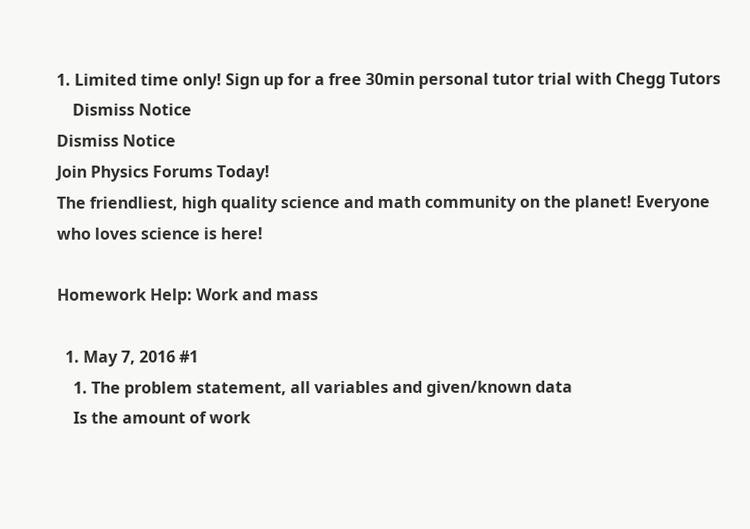1. Limited time only! Sign up for a free 30min personal tutor trial with Chegg Tutors
    Dismiss Notice
Dismiss Notice
Join Physics Forums Today!
The friendliest, high quality science and math community on the planet! Everyone who loves science is here!

Homework Help: Work and mass

  1. May 7, 2016 #1
    1. The problem statement, all variables and given/known data
    Is the amount of work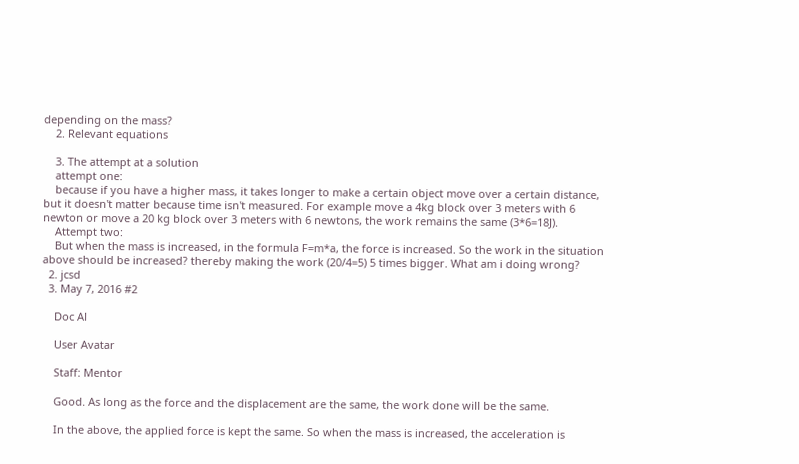depending on the mass?
    2. Relevant equations

    3. The attempt at a solution
    attempt one:
    because if you have a higher mass, it takes longer to make a certain object move over a certain distance, but it doesn't matter because time isn't measured. For example move a 4kg block over 3 meters with 6 newton or move a 20 kg block over 3 meters with 6 newtons, the work remains the same (3*6=18J).
    Attempt two:
    But when the mass is increased, in the formula F=m*a, the force is increased. So the work in the situation above should be increased? thereby making the work (20/4=5) 5 times bigger. What am i doing wrong?
  2. jcsd
  3. May 7, 2016 #2

    Doc Al

    User Avatar

    Staff: Mentor

    Good. As long as the force and the displacement are the same, the work done will be the same.

    In the above, the applied force is kept the same. So when the mass is increased, the acceleration is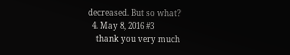decreased. But so what?
  4. May 8, 2016 #3
    thank you very much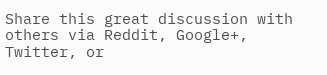Share this great discussion with others via Reddit, Google+, Twitter, or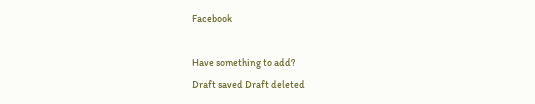Facebook

Have something to add?
Draft saved Draft deleted